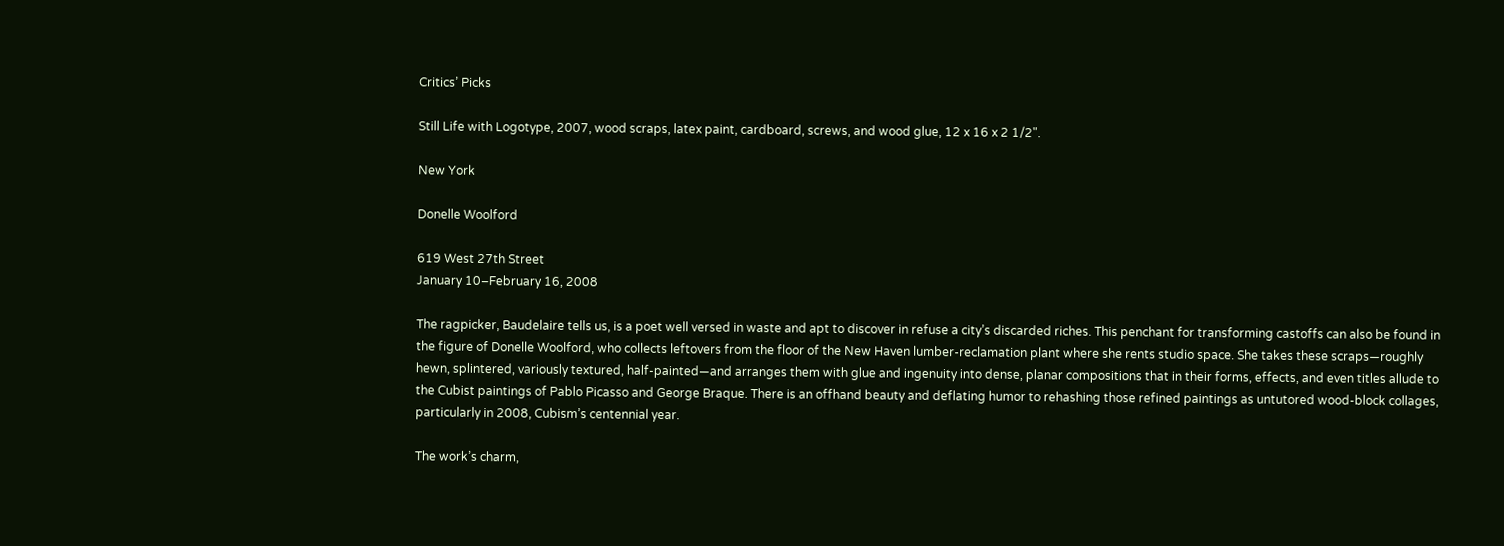Critics’ Picks

Still Life with Logotype, 2007, wood scraps, latex paint, cardboard, screws, and wood glue, 12 x 16 x 2 1/2".

New York

Donelle Woolford

619 West 27th Street
January 10–February 16, 2008

The ragpicker, Baudelaire tells us, is a poet well versed in waste and apt to discover in refuse a city’s discarded riches. This penchant for transforming castoffs can also be found in the figure of Donelle Woolford, who collects leftovers from the floor of the New Haven lumber-reclamation plant where she rents studio space. She takes these scraps—roughly hewn, splintered, variously textured, half-painted—and arranges them with glue and ingenuity into dense, planar compositions that in their forms, effects, and even titles allude to the Cubist paintings of Pablo Picasso and George Braque. There is an offhand beauty and deflating humor to rehashing those refined paintings as untutored wood-block collages, particularly in 2008, Cubism’s centennial year.

The work’s charm,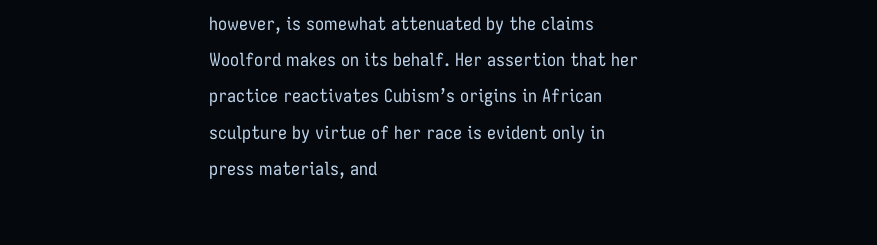however, is somewhat attenuated by the claims Woolford makes on its behalf. Her assertion that her practice reactivates Cubism’s origins in African sculpture by virtue of her race is evident only in press materials, and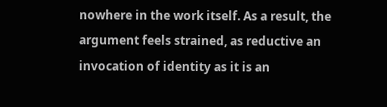nowhere in the work itself. As a result, the argument feels strained, as reductive an invocation of identity as it is an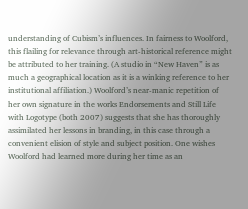understanding of Cubism’s influences. In fairness to Woolford, this flailing for relevance through art-historical reference might be attributed to her training. (A studio in “New Haven” is as much a geographical location as it is a winking reference to her institutional affiliation.) Woolford’s near-manic repetition of her own signature in the works Endorsements and Still Life with Logotype (both 2007) suggests that she has thoroughly assimilated her lessons in branding, in this case through a convenient elision of style and subject position. One wishes Woolford had learned more during her time as an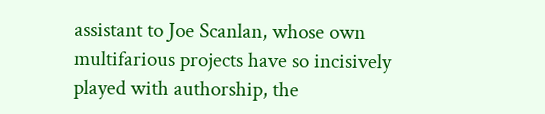assistant to Joe Scanlan, whose own multifarious projects have so incisively played with authorship, the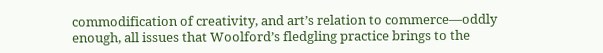commodification of creativity, and art’s relation to commerce—oddly enough, all issues that Woolford’s fledgling practice brings to the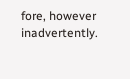fore, however inadvertently.